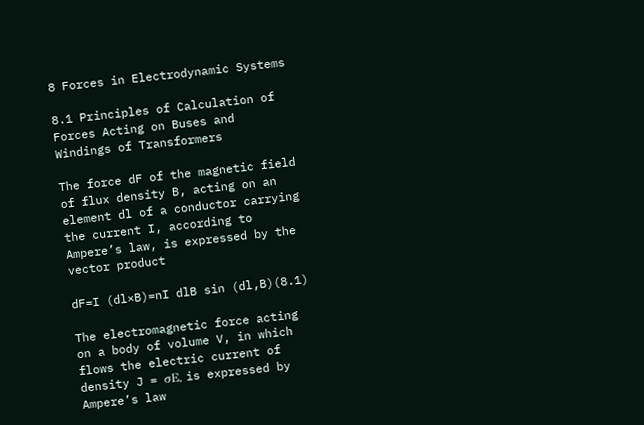8 Forces in Electrodynamic Systems

8.1 Principles of Calculation of Forces Acting on Buses and Windings of Transformers

The force dF of the magnetic field of flux density B, acting on an element dl of a conductor carrying the current I, according to Ampere’s law, is expressed by the vector product

dF=I (dl×B)=nI dlB sin (dl,B)(8.1)

The electromagnetic force acting on a body of volume V, in which flows the electric current of density J = σE, is expressed by Ampere’s law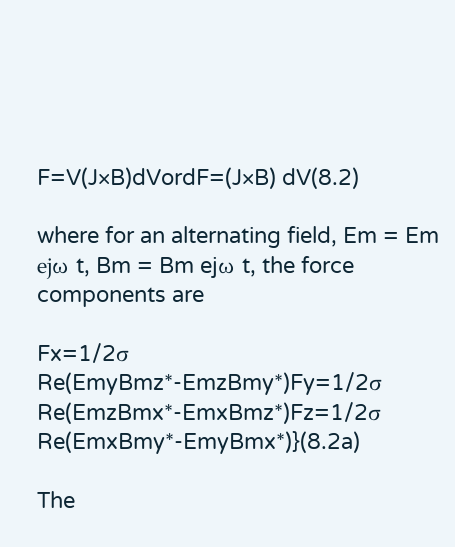F=V(J×B)dVordF=(J×B) dV(8.2)

where for an alternating field, Em = Em ejω t, Bm = Bm ejω t, the force components are

Fx=1/2σ Re(EmyBmz*-EmzBmy*)Fy=1/2σ Re(EmzBmx*-EmxBmz*)Fz=1/2σ Re(EmxBmy*-EmyBmx*)}(8.2a)

The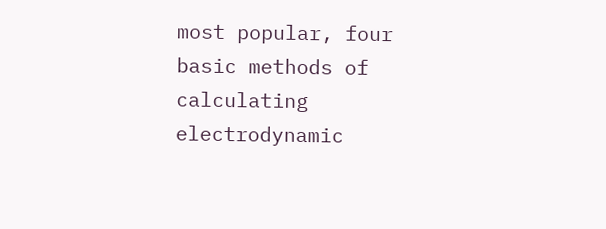most popular, four basic methods of calculating electrodynamic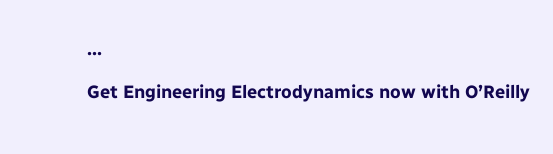...

Get Engineering Electrodynamics now with O’Reilly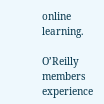online learning.

O’Reilly members experience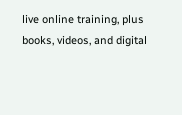live online training, plus books, videos, and digital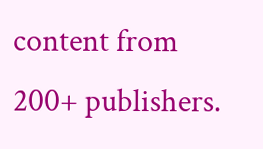content from 200+ publishers.